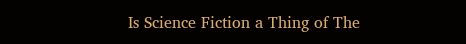Is Science Fiction a Thing of The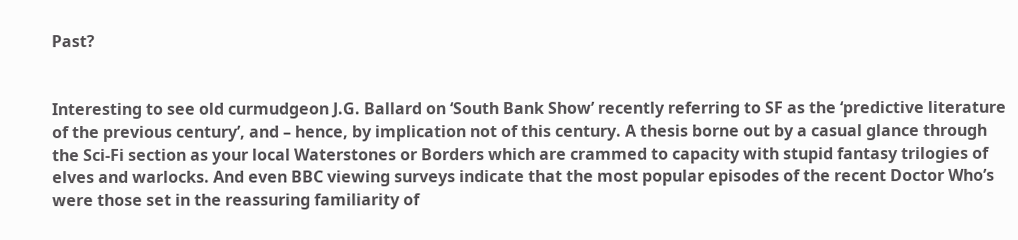Past?


Interesting to see old curmudgeon J.G. Ballard on ‘South Bank Show’ recently referring to SF as the ‘predictive literature of the previous century’, and – hence, by implication not of this century. A thesis borne out by a casual glance through the Sci-Fi section as your local Waterstones or Borders which are crammed to capacity with stupid fantasy trilogies of elves and warlocks. And even BBC viewing surveys indicate that the most popular episodes of the recent Doctor Who’s were those set in the reassuring familiarity of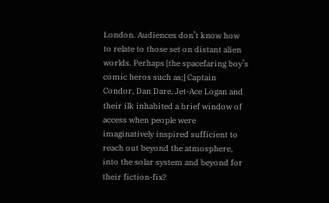London. Audiences don’t know how to relate to those set on distant alien worlds. Perhaps [the spacefaring boy’s comic heros such as;] Captain Condor, Dan Dare, Jet-Ace Logan and their ilk inhabited a brief window of access when people were imaginatively inspired sufficient to reach out beyond the atmosphere, into the solar system and beyond for their fiction-fix?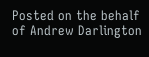Posted on the behalf of Andrew Darlington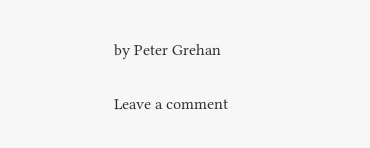by Peter Grehan

Leave a comment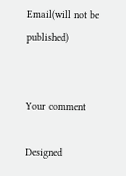Email(will not be published)


Your comment

Designed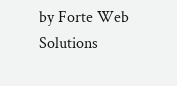by Forte Web Solutions